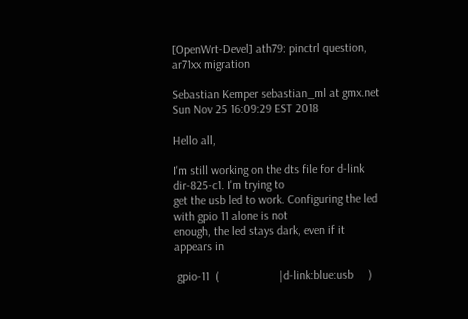[OpenWrt-Devel] ath79: pinctrl question, ar71xx migration

Sebastian Kemper sebastian_ml at gmx.net
Sun Nov 25 16:09:29 EST 2018

Hello all,

I'm still working on the dts file for d-link dir-825-c1. I'm trying to
get the usb led to work. Configuring the led with gpio 11 alone is not
enough, the led stays dark, even if it appears in

 gpio-11  (                    |d-link:blue:usb     )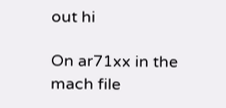out hi

On ar71xx in the mach file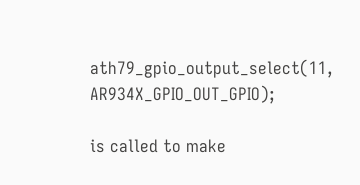ath79_gpio_output_select(11, AR934X_GPIO_OUT_GPIO);

is called to make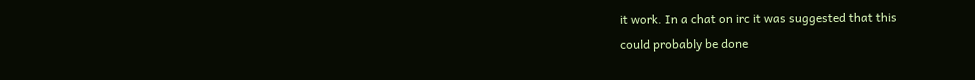it work. In a chat on irc it was suggested that this
could probably be done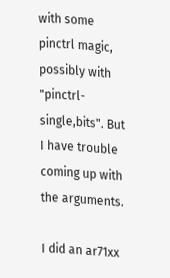with some pinctrl magic, possibly with
"pinctrl-single,bits". But I have trouble coming up with the arguments.

I did an ar71xx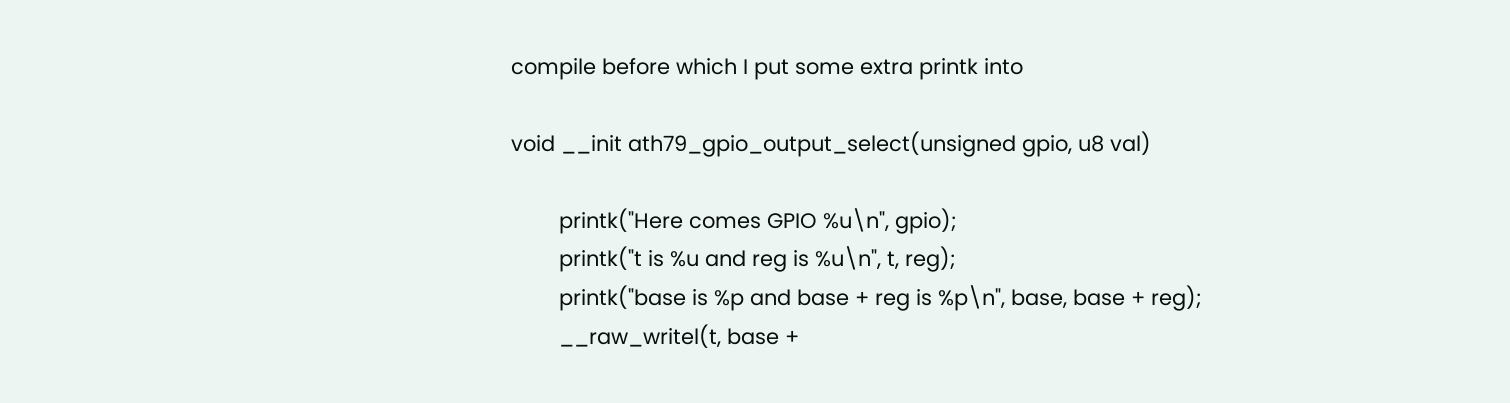compile before which I put some extra printk into

void __init ath79_gpio_output_select(unsigned gpio, u8 val)

        printk("Here comes GPIO %u\n", gpio);
        printk("t is %u and reg is %u\n", t, reg);
        printk("base is %p and base + reg is %p\n", base, base + reg);
        __raw_writel(t, base +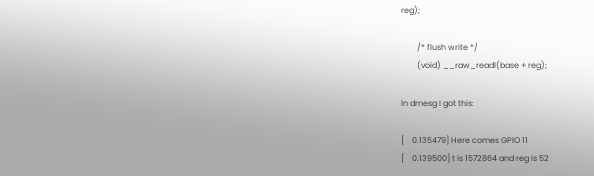reg);

        /* flush write */
        (void) __raw_readl(base + reg);

In dmesg I got this:

[    0.135479] Here comes GPIO 11
[    0.139500] t is 1572864 and reg is 52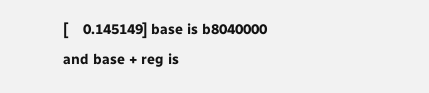[    0.145149] base is b8040000 and base + reg is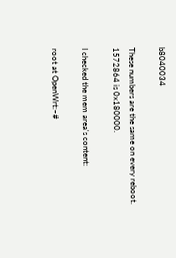b8040034

These numbers are the same on every reboot. 1572864 is 0x180000.

I checked the mem area's content:

root at OpenWrt:~#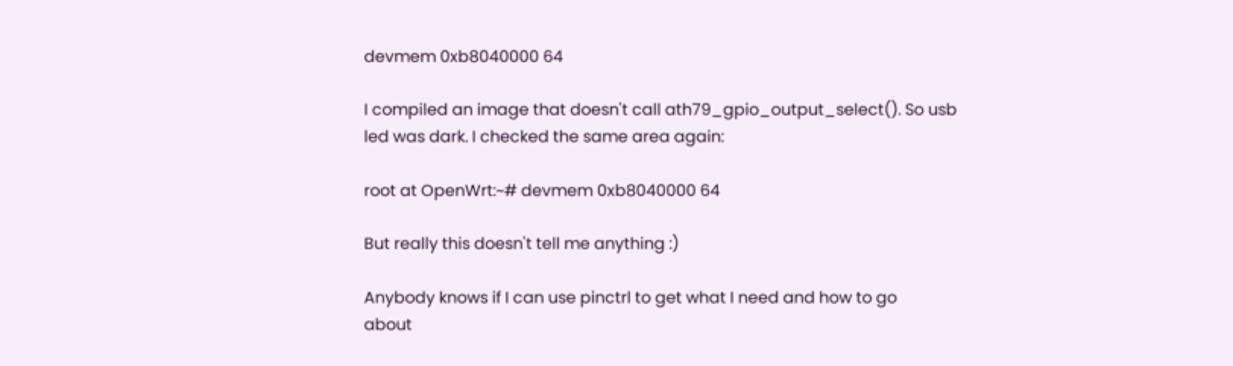devmem 0xb8040000 64

I compiled an image that doesn't call ath79_gpio_output_select(). So usb
led was dark. I checked the same area again:

root at OpenWrt:~# devmem 0xb8040000 64

But really this doesn't tell me anything :)

Anybody knows if I can use pinctrl to get what I need and how to go
about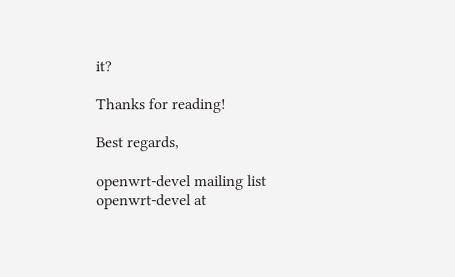it?

Thanks for reading!

Best regards,

openwrt-devel mailing list
openwrt-devel at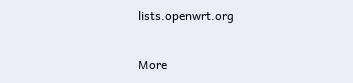lists.openwrt.org

More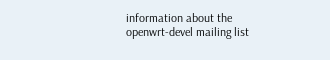information about the openwrt-devel mailing list